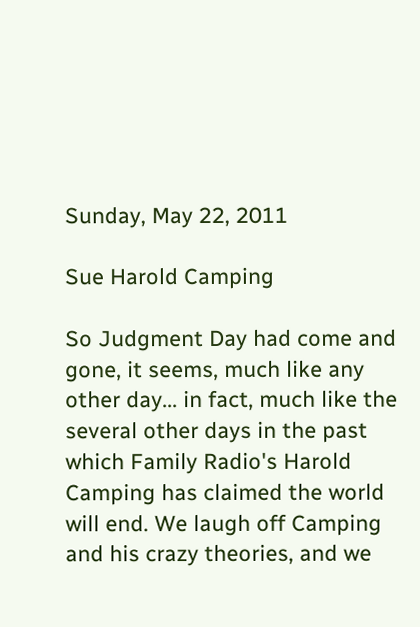Sunday, May 22, 2011

Sue Harold Camping

So Judgment Day had come and gone, it seems, much like any other day... in fact, much like the several other days in the past which Family Radio's Harold Camping has claimed the world will end. We laugh off Camping and his crazy theories, and we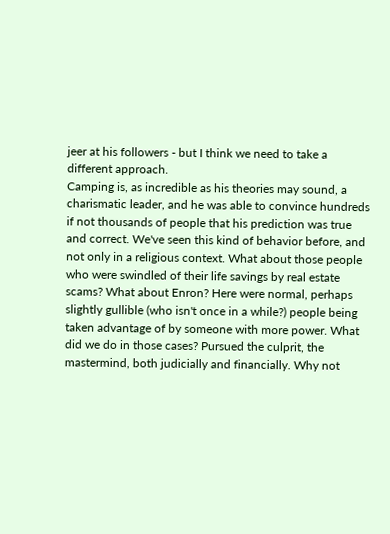jeer at his followers - but I think we need to take a different approach.
Camping is, as incredible as his theories may sound, a charismatic leader, and he was able to convince hundreds if not thousands of people that his prediction was true and correct. We've seen this kind of behavior before, and not only in a religious context. What about those people who were swindled of their life savings by real estate scams? What about Enron? Here were normal, perhaps slightly gullible (who isn't once in a while?) people being taken advantage of by someone with more power. What did we do in those cases? Pursued the culprit, the mastermind, both judicially and financially. Why not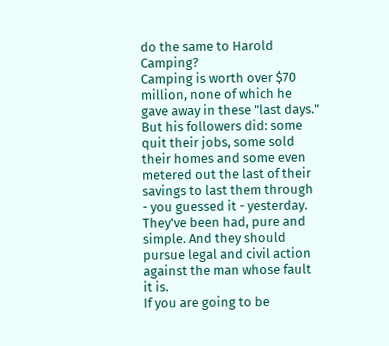do the same to Harold Camping?
Camping is worth over $70 million, none of which he gave away in these "last days." But his followers did: some quit their jobs, some sold their homes and some even metered out the last of their savings to last them through - you guessed it - yesterday. They've been had, pure and simple. And they should pursue legal and civil action against the man whose fault it is.
If you are going to be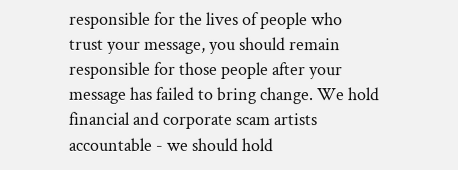responsible for the lives of people who trust your message, you should remain responsible for those people after your message has failed to bring change. We hold financial and corporate scam artists accountable - we should hold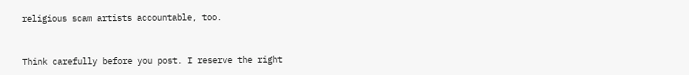religious scam artists accountable, too.


Think carefully before you post. I reserve the right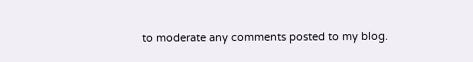to moderate any comments posted to my blog.